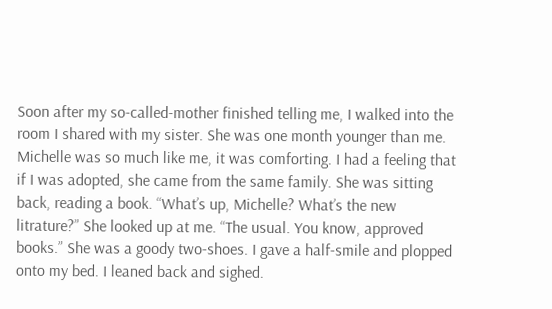Soon after my so-called-mother finished telling me, I walked into the room I shared with my sister. She was one month younger than me. Michelle was so much like me, it was comforting. I had a feeling that if I was adopted, she came from the same family. She was sitting back, reading a book. “What’s up, Michelle? What’s the new litrature?” She looked up at me. “The usual. You know, approved books.” She was a goody two-shoes. I gave a half-smile and plopped onto my bed. I leaned back and sighed.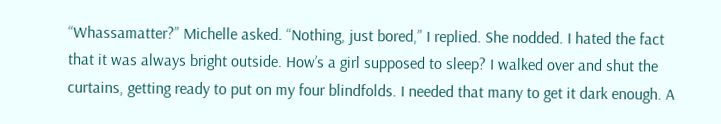“Whassamatter?” Michelle asked. “Nothing, just bored,” I replied. She nodded. I hated the fact that it was always bright outside. How’s a girl supposed to sleep? I walked over and shut the curtains, getting ready to put on my four blindfolds. I needed that many to get it dark enough. A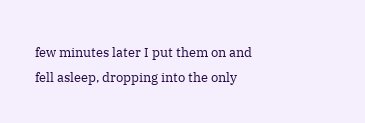few minutes later I put them on and fell asleep, dropping into the only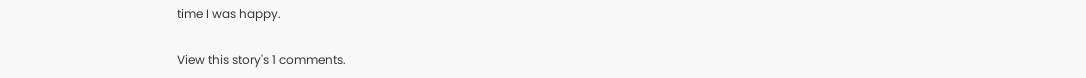time I was happy.

View this story's 1 comments.